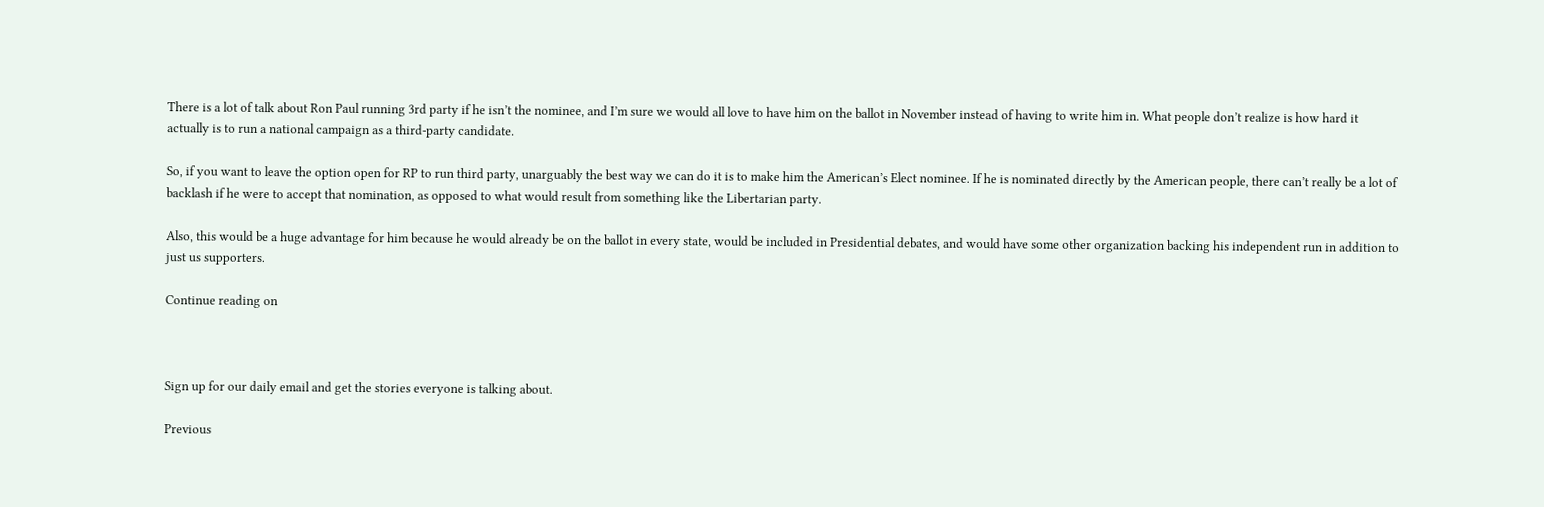There is a lot of talk about Ron Paul running 3rd party if he isn’t the nominee, and I’m sure we would all love to have him on the ballot in November instead of having to write him in. What people don’t realize is how hard it actually is to run a national campaign as a third-party candidate.

So, if you want to leave the option open for RP to run third party, unarguably the best way we can do it is to make him the American’s Elect nominee. If he is nominated directly by the American people, there can’t really be a lot of backlash if he were to accept that nomination, as opposed to what would result from something like the Libertarian party.

Also, this would be a huge advantage for him because he would already be on the ballot in every state, would be included in Presidential debates, and would have some other organization backing his independent run in addition to just us supporters.

Continue reading on



Sign up for our daily email and get the stories everyone is talking about.

Previous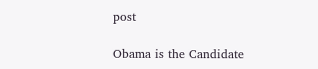post

Obama is the Candidate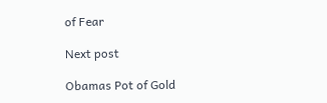of Fear

Next post

Obamas Pot of Gold